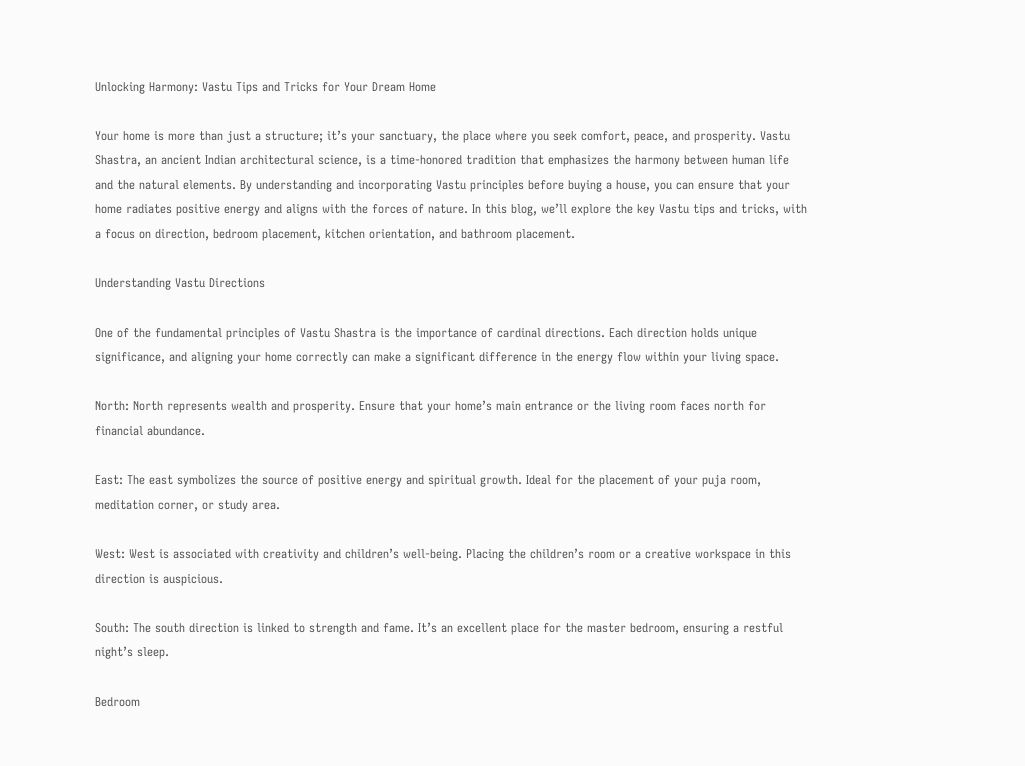Unlocking Harmony: Vastu Tips and Tricks for Your Dream Home

Your home is more than just a structure; it’s your sanctuary, the place where you seek comfort, peace, and prosperity. Vastu Shastra, an ancient Indian architectural science, is a time-honored tradition that emphasizes the harmony between human life and the natural elements. By understanding and incorporating Vastu principles before buying a house, you can ensure that your home radiates positive energy and aligns with the forces of nature. In this blog, we’ll explore the key Vastu tips and tricks, with a focus on direction, bedroom placement, kitchen orientation, and bathroom placement.

Understanding Vastu Directions

One of the fundamental principles of Vastu Shastra is the importance of cardinal directions. Each direction holds unique significance, and aligning your home correctly can make a significant difference in the energy flow within your living space.

North: North represents wealth and prosperity. Ensure that your home’s main entrance or the living room faces north for financial abundance.

East: The east symbolizes the source of positive energy and spiritual growth. Ideal for the placement of your puja room, meditation corner, or study area.

West: West is associated with creativity and children’s well-being. Placing the children’s room or a creative workspace in this direction is auspicious.

South: The south direction is linked to strength and fame. It’s an excellent place for the master bedroom, ensuring a restful night’s sleep.

Bedroom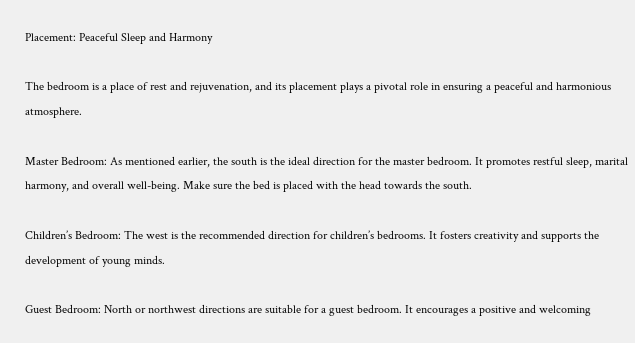Placement: Peaceful Sleep and Harmony

The bedroom is a place of rest and rejuvenation, and its placement plays a pivotal role in ensuring a peaceful and harmonious atmosphere.

Master Bedroom: As mentioned earlier, the south is the ideal direction for the master bedroom. It promotes restful sleep, marital harmony, and overall well-being. Make sure the bed is placed with the head towards the south.

Children’s Bedroom: The west is the recommended direction for children’s bedrooms. It fosters creativity and supports the development of young minds.

Guest Bedroom: North or northwest directions are suitable for a guest bedroom. It encourages a positive and welcoming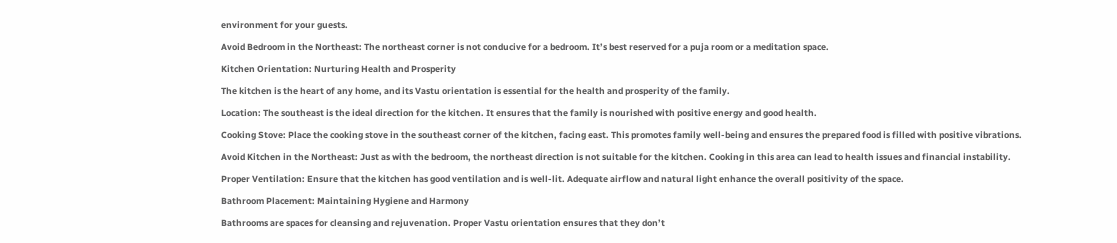environment for your guests.

Avoid Bedroom in the Northeast: The northeast corner is not conducive for a bedroom. It’s best reserved for a puja room or a meditation space.

Kitchen Orientation: Nurturing Health and Prosperity

The kitchen is the heart of any home, and its Vastu orientation is essential for the health and prosperity of the family.

Location: The southeast is the ideal direction for the kitchen. It ensures that the family is nourished with positive energy and good health.

Cooking Stove: Place the cooking stove in the southeast corner of the kitchen, facing east. This promotes family well-being and ensures the prepared food is filled with positive vibrations.

Avoid Kitchen in the Northeast: Just as with the bedroom, the northeast direction is not suitable for the kitchen. Cooking in this area can lead to health issues and financial instability.

Proper Ventilation: Ensure that the kitchen has good ventilation and is well-lit. Adequate airflow and natural light enhance the overall positivity of the space.

Bathroom Placement: Maintaining Hygiene and Harmony

Bathrooms are spaces for cleansing and rejuvenation. Proper Vastu orientation ensures that they don’t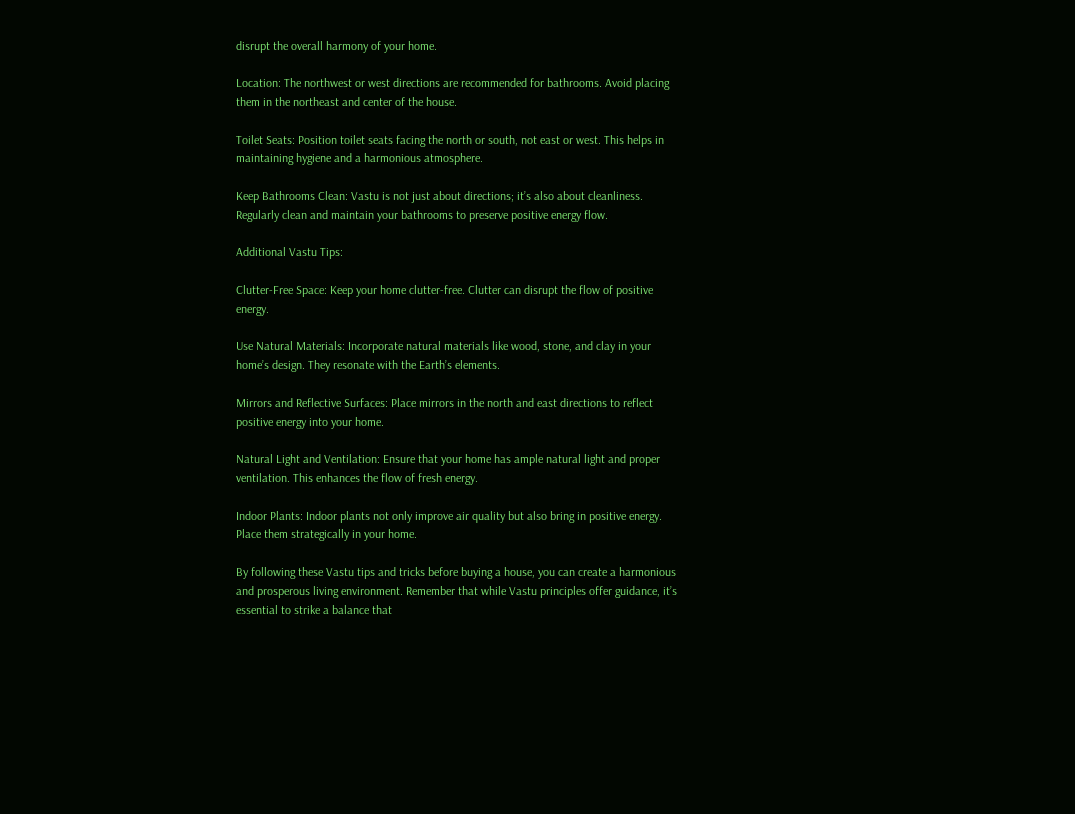disrupt the overall harmony of your home.

Location: The northwest or west directions are recommended for bathrooms. Avoid placing them in the northeast and center of the house.

Toilet Seats: Position toilet seats facing the north or south, not east or west. This helps in maintaining hygiene and a harmonious atmosphere.

Keep Bathrooms Clean: Vastu is not just about directions; it’s also about cleanliness. Regularly clean and maintain your bathrooms to preserve positive energy flow.

Additional Vastu Tips:

Clutter-Free Space: Keep your home clutter-free. Clutter can disrupt the flow of positive energy.

Use Natural Materials: Incorporate natural materials like wood, stone, and clay in your home’s design. They resonate with the Earth’s elements.

Mirrors and Reflective Surfaces: Place mirrors in the north and east directions to reflect positive energy into your home.

Natural Light and Ventilation: Ensure that your home has ample natural light and proper ventilation. This enhances the flow of fresh energy.

Indoor Plants: Indoor plants not only improve air quality but also bring in positive energy. Place them strategically in your home.

By following these Vastu tips and tricks before buying a house, you can create a harmonious and prosperous living environment. Remember that while Vastu principles offer guidance, it’s essential to strike a balance that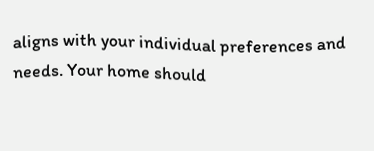aligns with your individual preferences and needs. Your home should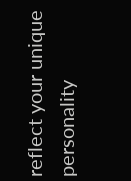reflect your unique personality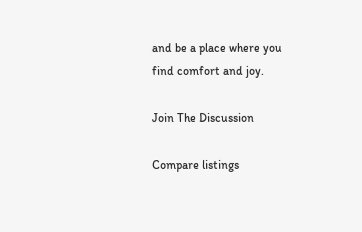and be a place where you find comfort and joy.

Join The Discussion

Compare listings